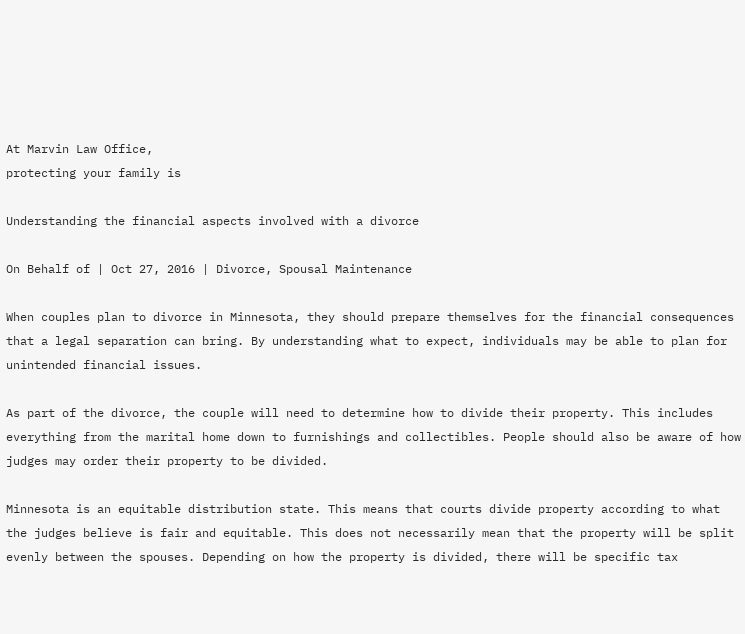At Marvin Law Office,
protecting your family is

Understanding the financial aspects involved with a divorce

On Behalf of | Oct 27, 2016 | Divorce, Spousal Maintenance

When couples plan to divorce in Minnesota, they should prepare themselves for the financial consequences that a legal separation can bring. By understanding what to expect, individuals may be able to plan for unintended financial issues.

As part of the divorce, the couple will need to determine how to divide their property. This includes everything from the marital home down to furnishings and collectibles. People should also be aware of how judges may order their property to be divided.

Minnesota is an equitable distribution state. This means that courts divide property according to what the judges believe is fair and equitable. This does not necessarily mean that the property will be split evenly between the spouses. Depending on how the property is divided, there will be specific tax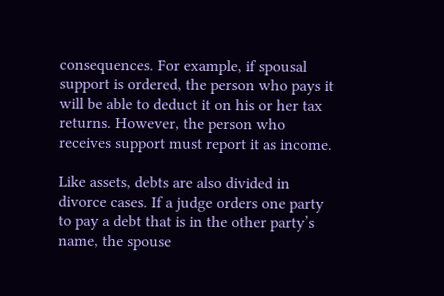consequences. For example, if spousal support is ordered, the person who pays it will be able to deduct it on his or her tax returns. However, the person who receives support must report it as income.

Like assets, debts are also divided in divorce cases. If a judge orders one party to pay a debt that is in the other party’s name, the spouse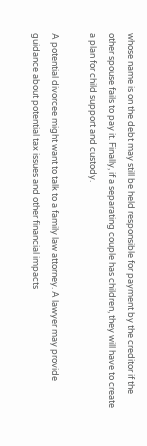whose name is on the debt may still be held responsible for payment by the creditor if the other spouse fails to pay it. Finally, if a separating couple has children, they will have to create a plan for child support and custody.

A potential divorcee might want to talk to a family law attorney. A lawyer may provide guidance about potential tax issues and other financial impacts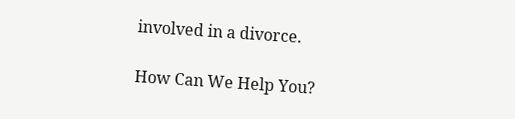involved in a divorce.

How Can We Help You?